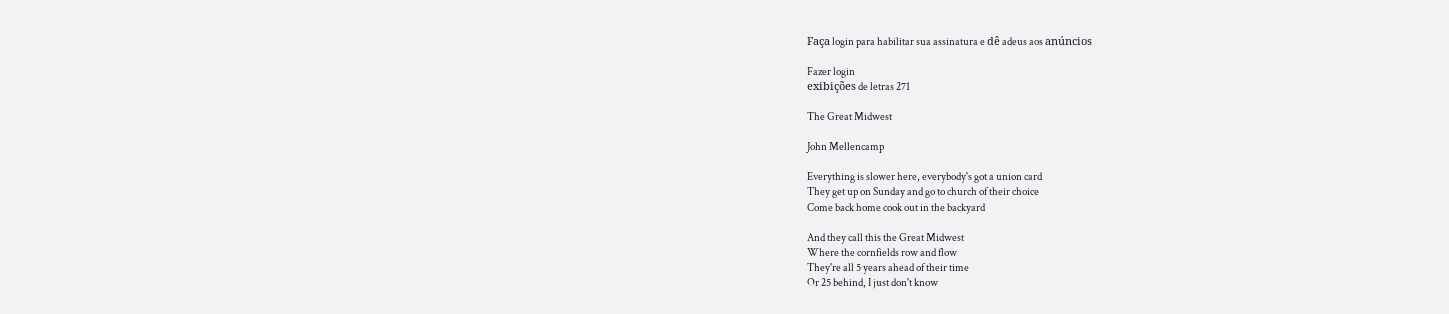Faça login para habilitar sua assinatura e dê adeus aos anúncios

Fazer login
exibições de letras 271

The Great Midwest

John Mellencamp

Everything is slower here, everybody's got a union card
They get up on Sunday and go to church of their choice
Come back home cook out in the backyard

And they call this the Great Midwest
Where the cornfields row and flow
They're all 5 years ahead of their time
Or 25 behind, I just don't know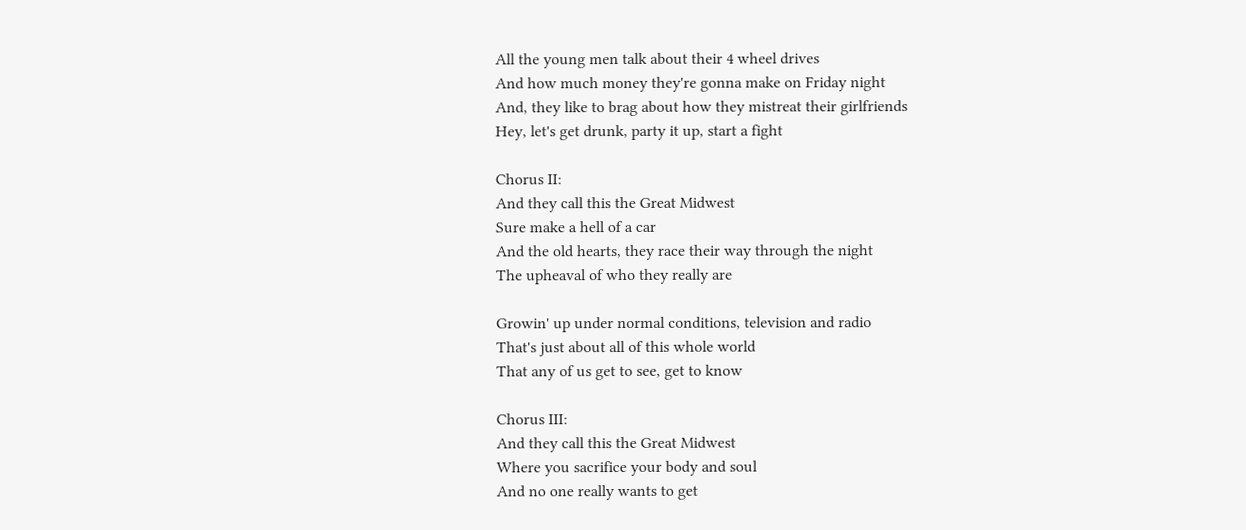All the young men talk about their 4 wheel drives
And how much money they're gonna make on Friday night
And, they like to brag about how they mistreat their girlfriends
Hey, let's get drunk, party it up, start a fight

Chorus II:
And they call this the Great Midwest
Sure make a hell of a car
And the old hearts, they race their way through the night
The upheaval of who they really are

Growin' up under normal conditions, television and radio
That's just about all of this whole world
That any of us get to see, get to know

Chorus III:
And they call this the Great Midwest
Where you sacrifice your body and soul
And no one really wants to get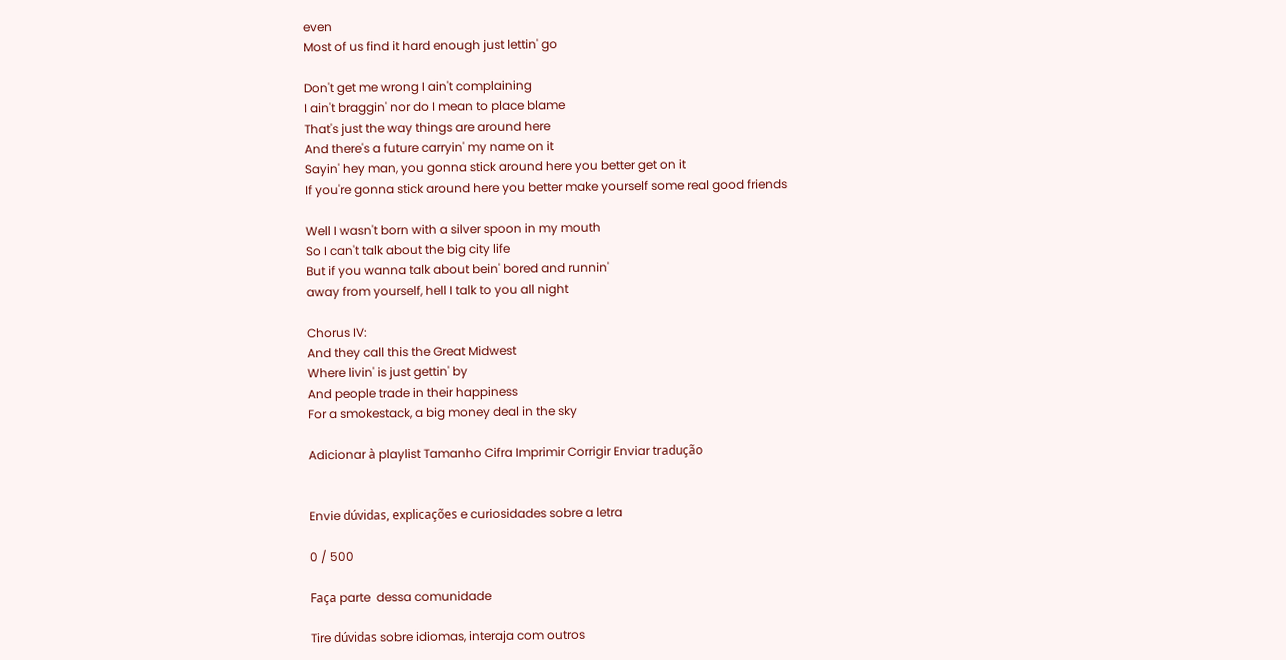even
Most of us find it hard enough just lettin' go

Don't get me wrong I ain't complaining
I ain't braggin' nor do I mean to place blame
That's just the way things are around here
And there's a future carryin' my name on it
Sayin' hey man, you gonna stick around here you better get on it
If you're gonna stick around here you better make yourself some real good friends

Well I wasn't born with a silver spoon in my mouth
So I can't talk about the big city life
But if you wanna talk about bein' bored and runnin'
away from yourself, hell I talk to you all night

Chorus IV:
And they call this the Great Midwest
Where livin' is just gettin' by
And people trade in their happiness
For a smokestack, a big money deal in the sky

Adicionar à playlist Tamanho Cifra Imprimir Corrigir Enviar tradução


Envie dúvidas, explicações e curiosidades sobre a letra

0 / 500

Faça parte  dessa comunidade

Tire dúvidas sobre idiomas, interaja com outros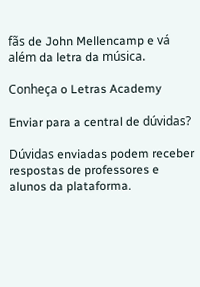fãs de John Mellencamp e vá além da letra da música.

Conheça o Letras Academy

Enviar para a central de dúvidas?

Dúvidas enviadas podem receber respostas de professores e alunos da plataforma.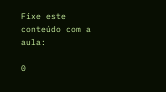Fixe este conteúdo com a aula:

0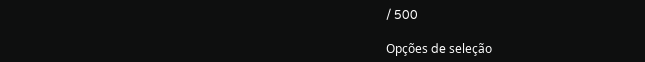/ 500

Opções de seleção